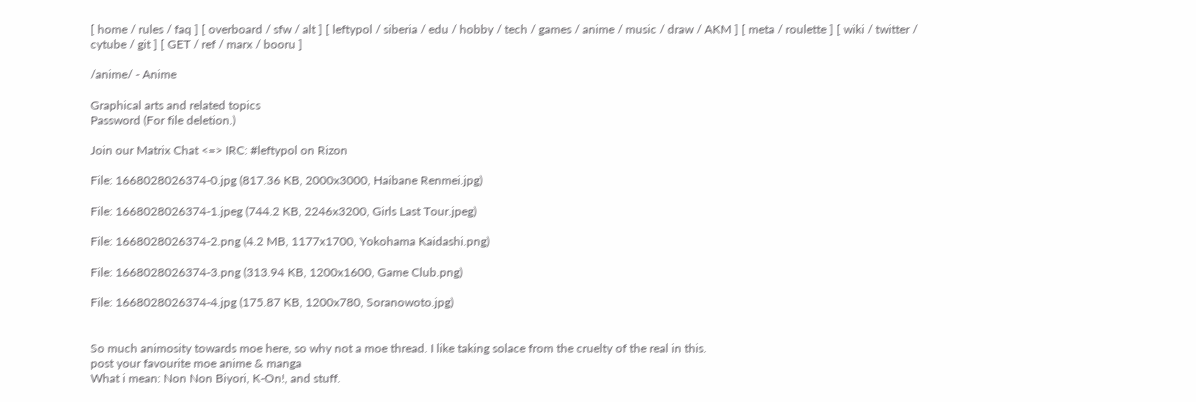[ home / rules / faq ] [ overboard / sfw / alt ] [ leftypol / siberia / edu / hobby / tech / games / anime / music / draw / AKM ] [ meta / roulette ] [ wiki / twitter / cytube / git ] [ GET / ref / marx / booru ]

/anime/ - Anime

Graphical arts and related topics
Password (For file deletion.)

Join our Matrix Chat <=> IRC: #leftypol on Rizon

File: 1668028026374-0.jpg (817.36 KB, 2000x3000, Haibane Renmei.jpg)

File: 1668028026374-1.jpeg (744.2 KB, 2246x3200, Girls Last Tour.jpeg)

File: 1668028026374-2.png (4.2 MB, 1177x1700, Yokohama Kaidashi.png)

File: 1668028026374-3.png (313.94 KB, 1200x1600, Game Club.png)

File: 1668028026374-4.jpg (175.87 KB, 1200x780, Soranowoto.jpg)


So much animosity towards moe here, so why not a moe thread. I like taking solace from the cruelty of the real in this.
post your favourite moe anime & manga
What i mean: Non Non Biyori, K-On!, and stuff.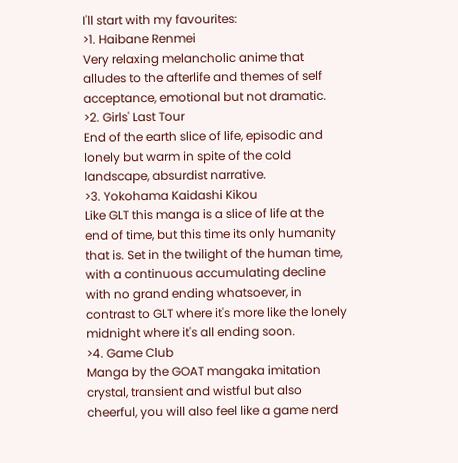I'll start with my favourites:
>1. Haibane Renmei
Very relaxing melancholic anime that alludes to the afterlife and themes of self acceptance, emotional but not dramatic.
>2. Girls' Last Tour
End of the earth slice of life, episodic and lonely but warm in spite of the cold landscape, absurdist narrative.
>3. Yokohama Kaidashi Kikou
Like GLT this manga is a slice of life at the end of time, but this time its only humanity that is. Set in the twilight of the human time, with a continuous accumulating decline with no grand ending whatsoever, in contrast to GLT where it's more like the lonely midnight where it's all ending soon.
>4. Game Club
Manga by the GOAT mangaka imitation crystal, transient and wistful but also cheerful, you will also feel like a game nerd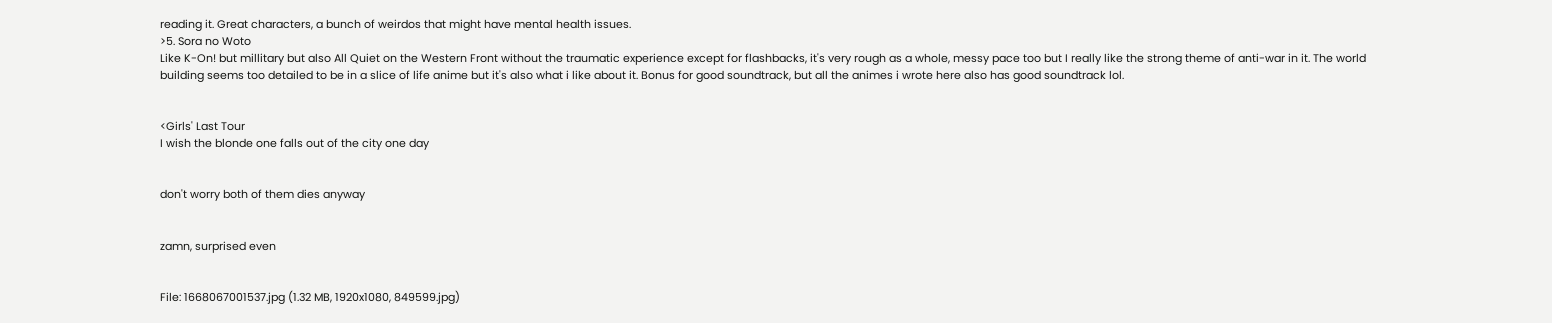reading it. Great characters, a bunch of weirdos that might have mental health issues.
>5. Sora no Woto
Like K-On! but millitary but also All Quiet on the Western Front without the traumatic experience except for flashbacks, it's very rough as a whole, messy pace too but I really like the strong theme of anti-war in it. The world building seems too detailed to be in a slice of life anime but it's also what i like about it. Bonus for good soundtrack, but all the animes i wrote here also has good soundtrack lol.


<Girls' Last Tour
I wish the blonde one falls out of the city one day


don't worry both of them dies anyway


zamn, surprised even


File: 1668067001537.jpg (1.32 MB, 1920x1080, 849599.jpg)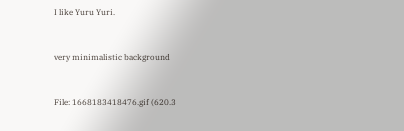I like Yuru Yuri.


very minimalistic background


File: 1668183418476.gif (620.3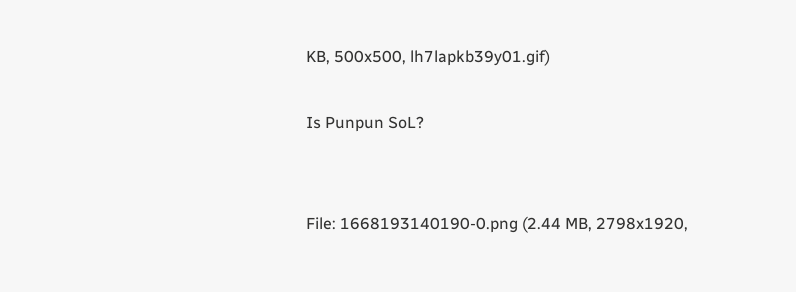KB, 500x500, lh7lapkb39y01.gif)

Is Punpun SoL?


File: 1668193140190-0.png (2.44 MB, 2798x1920,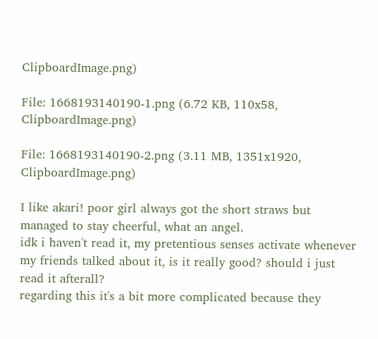ClipboardImage.png)

File: 1668193140190-1.png (6.72 KB, 110x58, ClipboardImage.png)

File: 1668193140190-2.png (3.11 MB, 1351x1920, ClipboardImage.png)

I like akari! poor girl always got the short straws but managed to stay cheerful, what an angel.
idk i haven't read it, my pretentious senses activate whenever my friends talked about it, is it really good? should i just read it afterall?
regarding this it's a bit more complicated because they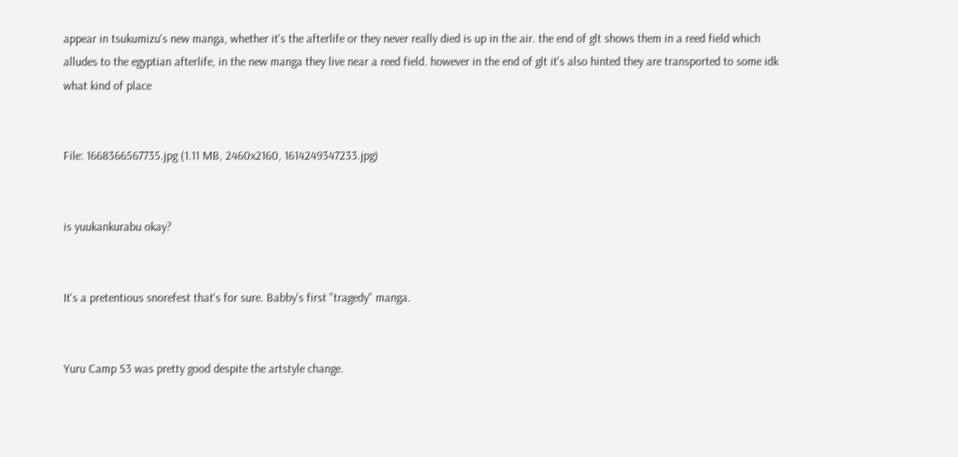appear in tsukumizu's new manga, whether it's the afterlife or they never really died is up in the air. the end of glt shows them in a reed field which alludes to the egyptian afterlife, in the new manga they live near a reed field. however in the end of glt it's also hinted they are transported to some idk what kind of place


File: 1668366567735.jpg (1.11 MB, 2460x2160, 1614249347233.jpg)


is yuukankurabu okay?


It's a pretentious snorefest that's for sure. Babby's first "tragedy" manga.


Yuru Camp S3 was pretty good despite the artstyle change.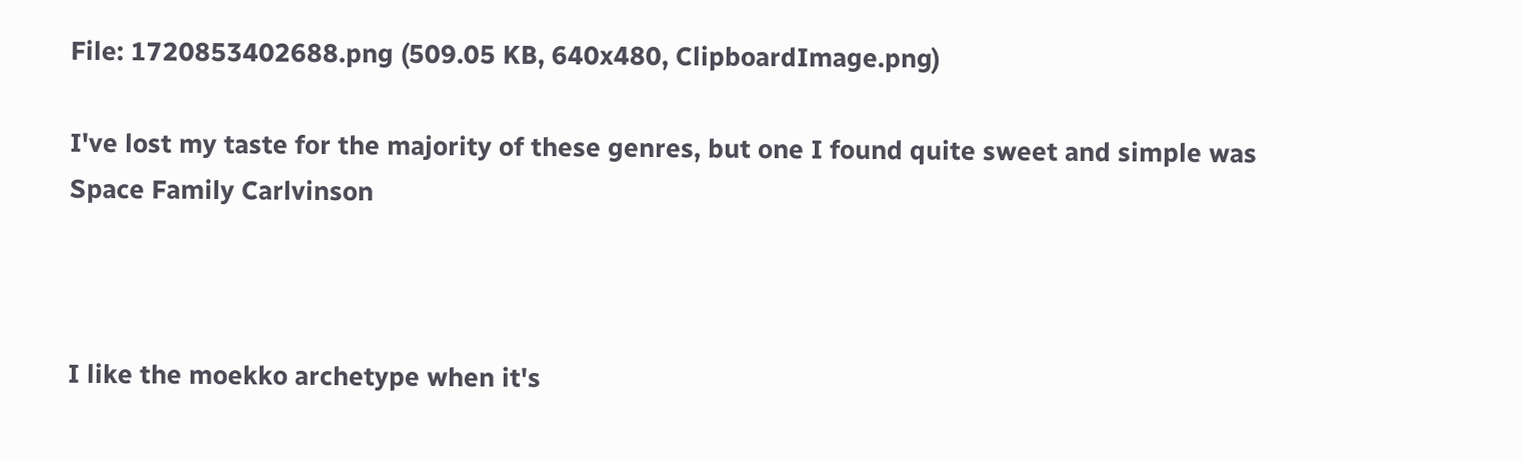File: 1720853402688.png (509.05 KB, 640x480, ClipboardImage.png)

I've lost my taste for the majority of these genres, but one I found quite sweet and simple was Space Family Carlvinson



I like the moekko archetype when it's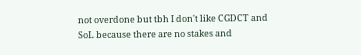not overdone but tbh I don't like CGDCT and SoL because there are no stakes and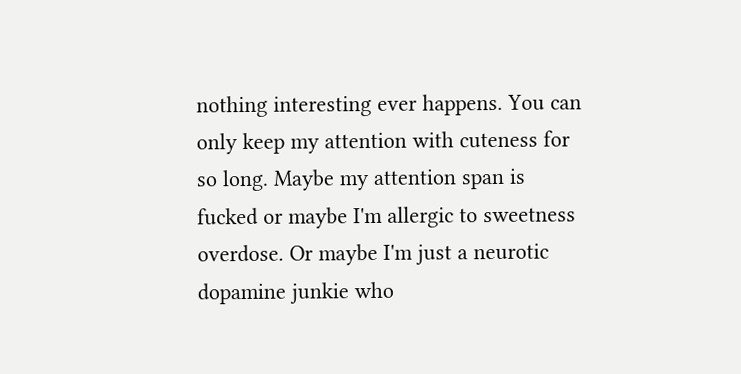nothing interesting ever happens. You can only keep my attention with cuteness for so long. Maybe my attention span is fucked or maybe I'm allergic to sweetness overdose. Or maybe I'm just a neurotic dopamine junkie who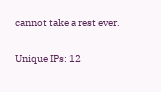cannot take a rest ever.

Unique IPs: 12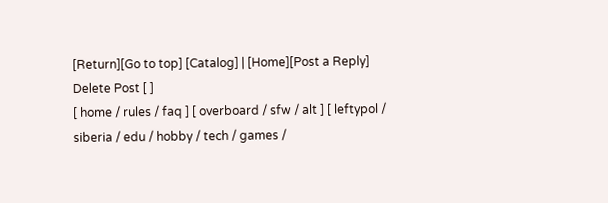[Return][Go to top] [Catalog] | [Home][Post a Reply]
Delete Post [ ]
[ home / rules / faq ] [ overboard / sfw / alt ] [ leftypol / siberia / edu / hobby / tech / games /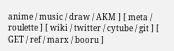anime / music / draw / AKM ] [ meta / roulette ] [ wiki / twitter / cytube / git ] [ GET / ref / marx / booru ]